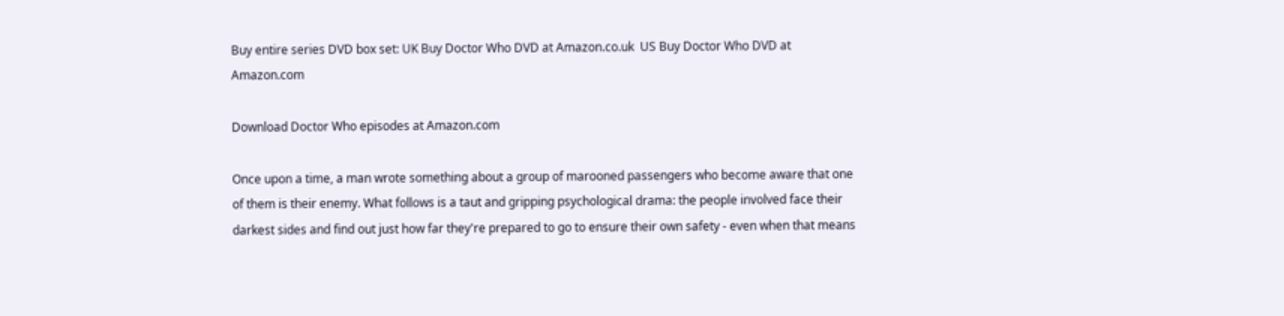Buy entire series DVD box set: UK Buy Doctor Who DVD at Amazon.co.uk  US Buy Doctor Who DVD at Amazon.com

Download Doctor Who episodes at Amazon.com

Once upon a time, a man wrote something about a group of marooned passengers who become aware that one of them is their enemy. What follows is a taut and gripping psychological drama: the people involved face their darkest sides and find out just how far they're prepared to go to ensure their own safety - even when that means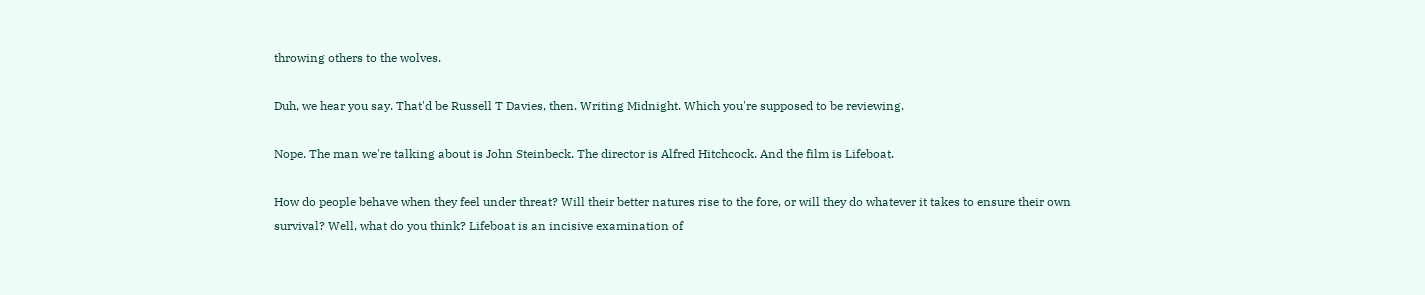throwing others to the wolves.

Duh, we hear you say. That'd be Russell T Davies, then. Writing Midnight. Which you're supposed to be reviewing.

Nope. The man we're talking about is John Steinbeck. The director is Alfred Hitchcock. And the film is Lifeboat.

How do people behave when they feel under threat? Will their better natures rise to the fore, or will they do whatever it takes to ensure their own survival? Well, what do you think? Lifeboat is an incisive examination of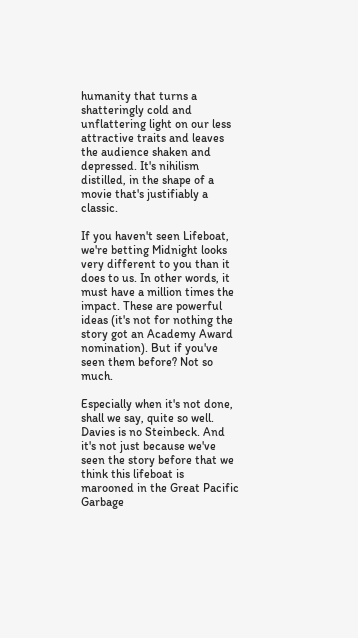humanity that turns a shatteringly cold and unflattering light on our less attractive traits and leaves the audience shaken and depressed. It's nihilism distilled, in the shape of a movie that's justifiably a classic.

If you haven't seen Lifeboat, we're betting Midnight looks very different to you than it does to us. In other words, it must have a million times the impact. These are powerful ideas (it's not for nothing the story got an Academy Award nomination). But if you've seen them before? Not so much.

Especially when it's not done, shall we say, quite so well. Davies is no Steinbeck. And it's not just because we've seen the story before that we think this lifeboat is marooned in the Great Pacific Garbage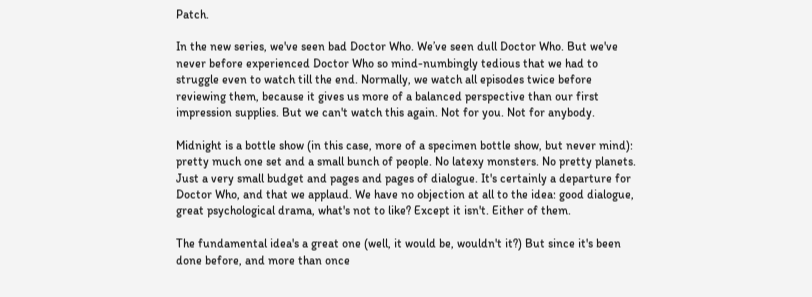Patch.

In the new series, we've seen bad Doctor Who. We’ve seen dull Doctor Who. But we've never before experienced Doctor Who so mind-numbingly tedious that we had to struggle even to watch till the end. Normally, we watch all episodes twice before reviewing them, because it gives us more of a balanced perspective than our first impression supplies. But we can't watch this again. Not for you. Not for anybody.

Midnight is a bottle show (in this case, more of a specimen bottle show, but never mind): pretty much one set and a small bunch of people. No latexy monsters. No pretty planets. Just a very small budget and pages and pages of dialogue. It's certainly a departure for Doctor Who, and that we applaud. We have no objection at all to the idea: good dialogue, great psychological drama, what's not to like? Except it isn't. Either of them.

The fundamental idea's a great one (well, it would be, wouldn't it?) But since it's been done before, and more than once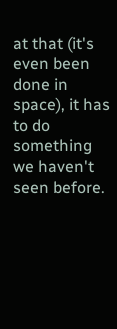at that (it's even been done in space), it has to do something we haven't seen before.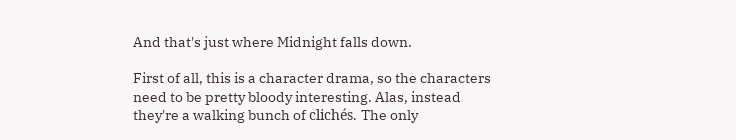And that's just where Midnight falls down.

First of all, this is a character drama, so the characters need to be pretty bloody interesting. Alas, instead they're a walking bunch of clichés. The only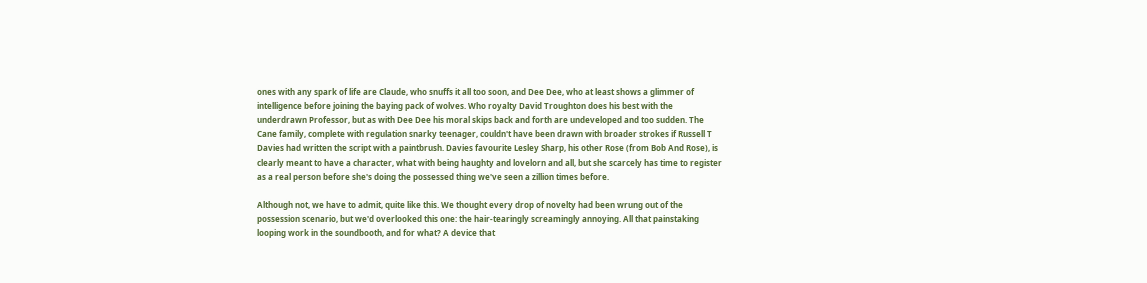ones with any spark of life are Claude, who snuffs it all too soon, and Dee Dee, who at least shows a glimmer of intelligence before joining the baying pack of wolves. Who royalty David Troughton does his best with the underdrawn Professor, but as with Dee Dee his moral skips back and forth are undeveloped and too sudden. The Cane family, complete with regulation snarky teenager, couldn't have been drawn with broader strokes if Russell T Davies had written the script with a paintbrush. Davies favourite Lesley Sharp, his other Rose (from Bob And Rose), is clearly meant to have a character, what with being haughty and lovelorn and all, but she scarcely has time to register as a real person before she's doing the possessed thing we've seen a zillion times before.

Although not, we have to admit, quite like this. We thought every drop of novelty had been wrung out of the possession scenario, but we'd overlooked this one: the hair-tearingly screamingly annoying. All that painstaking looping work in the soundbooth, and for what? A device that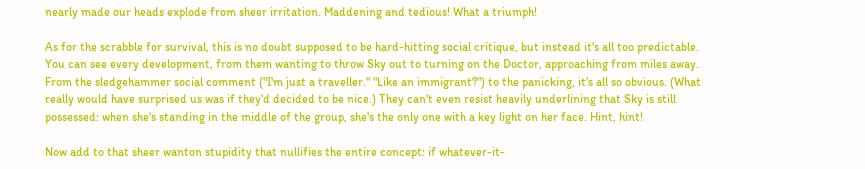nearly made our heads explode from sheer irritation. Maddening and tedious! What a triumph!

As for the scrabble for survival, this is no doubt supposed to be hard-hitting social critique, but instead it's all too predictable. You can see every development, from them wanting to throw Sky out to turning on the Doctor, approaching from miles away. From the sledgehammer social comment ("I'm just a traveller." "Like an immigrant?") to the panicking, it's all so obvious. (What really would have surprised us was if they'd decided to be nice.) They can't even resist heavily underlining that Sky is still possessed: when she's standing in the middle of the group, she's the only one with a key light on her face. Hint, hint!

Now add to that sheer wanton stupidity that nullifies the entire concept: if whatever-it-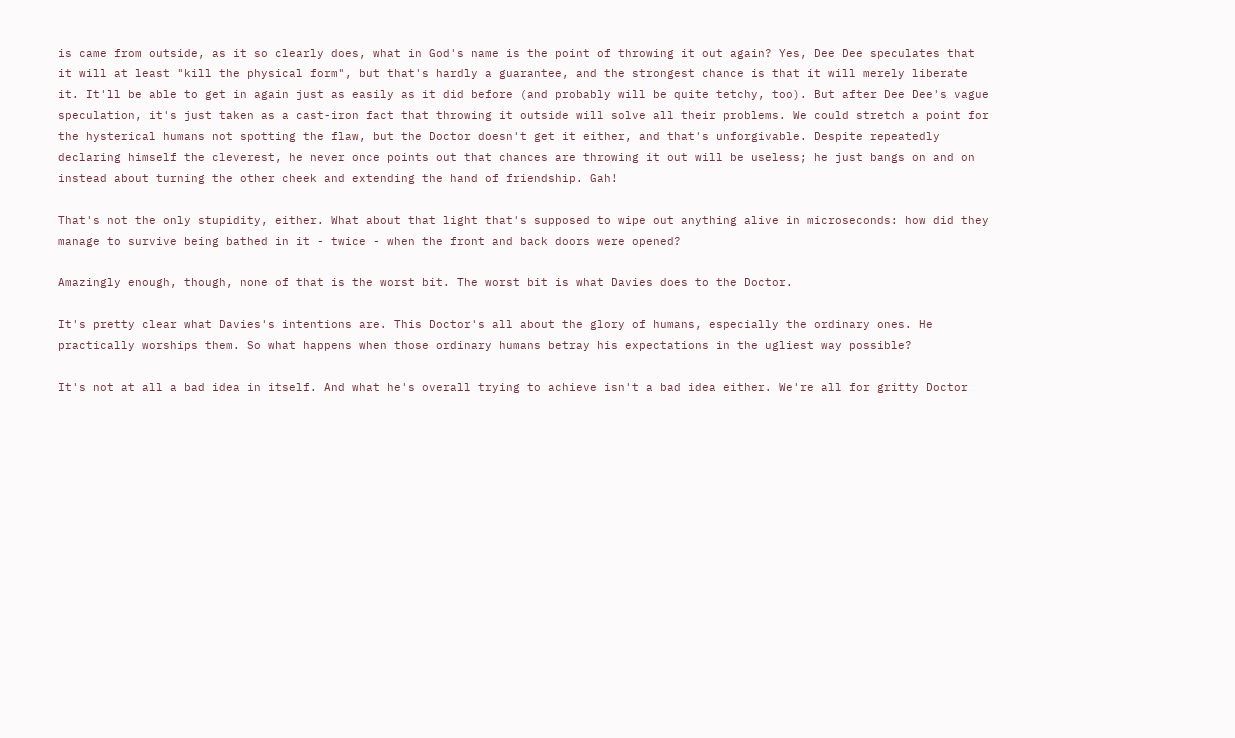is came from outside, as it so clearly does, what in God's name is the point of throwing it out again? Yes, Dee Dee speculates that it will at least "kill the physical form", but that's hardly a guarantee, and the strongest chance is that it will merely liberate it. It'll be able to get in again just as easily as it did before (and probably will be quite tetchy, too). But after Dee Dee's vague speculation, it's just taken as a cast-iron fact that throwing it outside will solve all their problems. We could stretch a point for the hysterical humans not spotting the flaw, but the Doctor doesn't get it either, and that's unforgivable. Despite repeatedly declaring himself the cleverest, he never once points out that chances are throwing it out will be useless; he just bangs on and on instead about turning the other cheek and extending the hand of friendship. Gah!

That's not the only stupidity, either. What about that light that's supposed to wipe out anything alive in microseconds: how did they manage to survive being bathed in it - twice - when the front and back doors were opened?

Amazingly enough, though, none of that is the worst bit. The worst bit is what Davies does to the Doctor.

It's pretty clear what Davies's intentions are. This Doctor's all about the glory of humans, especially the ordinary ones. He practically worships them. So what happens when those ordinary humans betray his expectations in the ugliest way possible?

It's not at all a bad idea in itself. And what he's overall trying to achieve isn't a bad idea either. We're all for gritty Doctor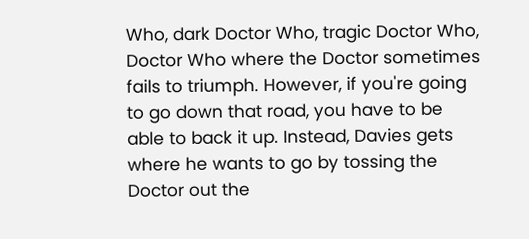Who, dark Doctor Who, tragic Doctor Who, Doctor Who where the Doctor sometimes fails to triumph. However, if you're going to go down that road, you have to be able to back it up. Instead, Davies gets where he wants to go by tossing the Doctor out the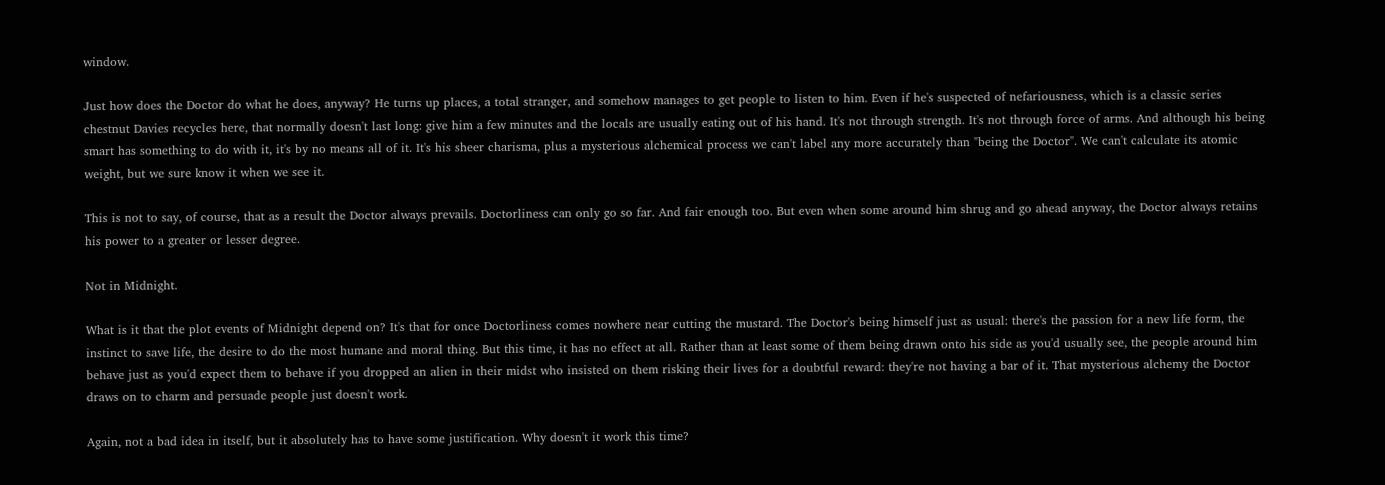window.

Just how does the Doctor do what he does, anyway? He turns up places, a total stranger, and somehow manages to get people to listen to him. Even if he's suspected of nefariousness, which is a classic series chestnut Davies recycles here, that normally doesn't last long: give him a few minutes and the locals are usually eating out of his hand. It's not through strength. It's not through force of arms. And although his being smart has something to do with it, it's by no means all of it. It's his sheer charisma, plus a mysterious alchemical process we can't label any more accurately than "being the Doctor". We can't calculate its atomic weight, but we sure know it when we see it.

This is not to say, of course, that as a result the Doctor always prevails. Doctorliness can only go so far. And fair enough too. But even when some around him shrug and go ahead anyway, the Doctor always retains his power to a greater or lesser degree.

Not in Midnight.

What is it that the plot events of Midnight depend on? It's that for once Doctorliness comes nowhere near cutting the mustard. The Doctor's being himself just as usual: there's the passion for a new life form, the instinct to save life, the desire to do the most humane and moral thing. But this time, it has no effect at all. Rather than at least some of them being drawn onto his side as you'd usually see, the people around him behave just as you'd expect them to behave if you dropped an alien in their midst who insisted on them risking their lives for a doubtful reward: they're not having a bar of it. That mysterious alchemy the Doctor draws on to charm and persuade people just doesn't work.

Again, not a bad idea in itself, but it absolutely has to have some justification. Why doesn't it work this time?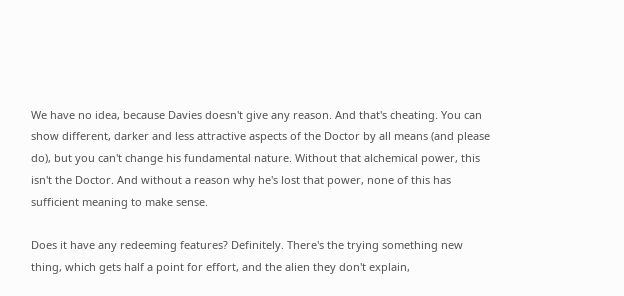We have no idea, because Davies doesn't give any reason. And that's cheating. You can show different, darker and less attractive aspects of the Doctor by all means (and please do), but you can't change his fundamental nature. Without that alchemical power, this isn't the Doctor. And without a reason why he's lost that power, none of this has sufficient meaning to make sense.

Does it have any redeeming features? Definitely. There's the trying something new thing, which gets half a point for effort, and the alien they don't explain,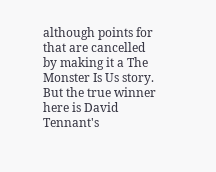although points for that are cancelled by making it a The Monster Is Us story. But the true winner here is David Tennant's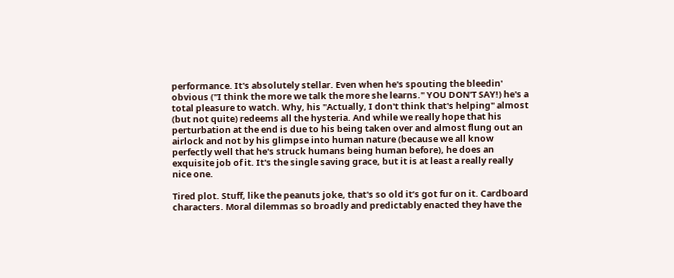performance. It's absolutely stellar. Even when he's spouting the bleedin' obvious ("I think the more we talk the more she learns." YOU DON'T SAY!) he's a total pleasure to watch. Why, his "Actually, I don't think that's helping" almost (but not quite) redeems all the hysteria. And while we really hope that his perturbation at the end is due to his being taken over and almost flung out an airlock and not by his glimpse into human nature (because we all know perfectly well that he's struck humans being human before), he does an exquisite job of it. It's the single saving grace, but it is at least a really really nice one.

Tired plot. Stuff, like the peanuts joke, that's so old it’s got fur on it. Cardboard characters. Moral dilemmas so broadly and predictably enacted they have the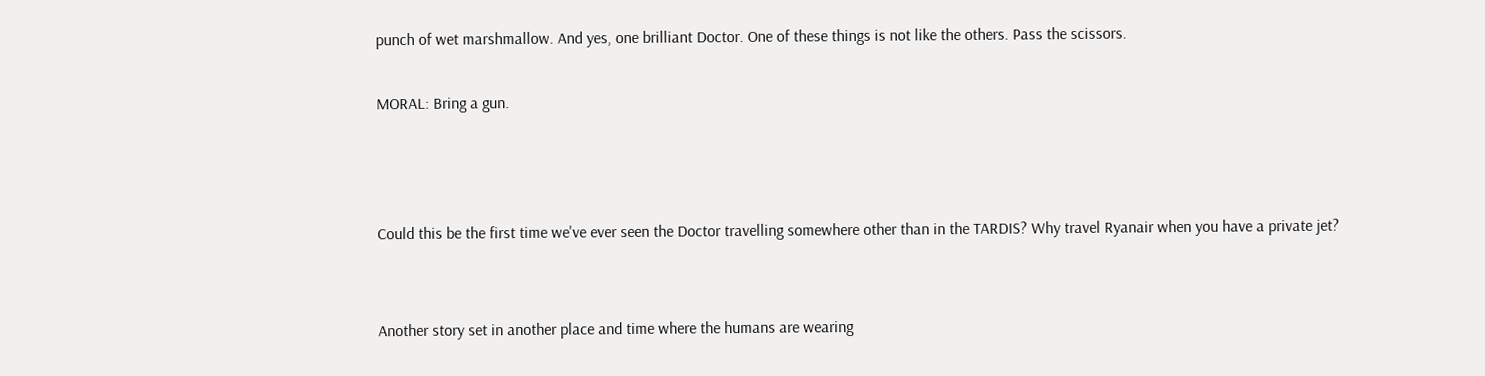punch of wet marshmallow. And yes, one brilliant Doctor. One of these things is not like the others. Pass the scissors.

MORAL: Bring a gun.



Could this be the first time we've ever seen the Doctor travelling somewhere other than in the TARDIS? Why travel Ryanair when you have a private jet?


Another story set in another place and time where the humans are wearing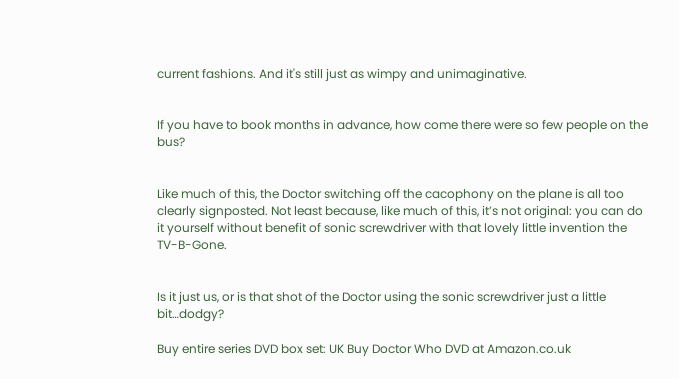current fashions. And it's still just as wimpy and unimaginative.


If you have to book months in advance, how come there were so few people on the bus?


Like much of this, the Doctor switching off the cacophony on the plane is all too clearly signposted. Not least because, like much of this, it’s not original: you can do it yourself without benefit of sonic screwdriver with that lovely little invention the TV-B-Gone.


Is it just us, or is that shot of the Doctor using the sonic screwdriver just a little bit…dodgy?

Buy entire series DVD box set: UK Buy Doctor Who DVD at Amazon.co.uk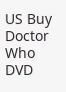US Buy Doctor Who DVD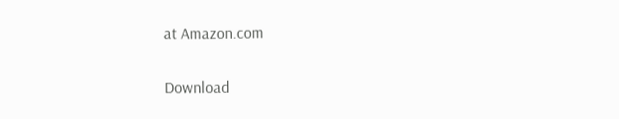at Amazon.com

Download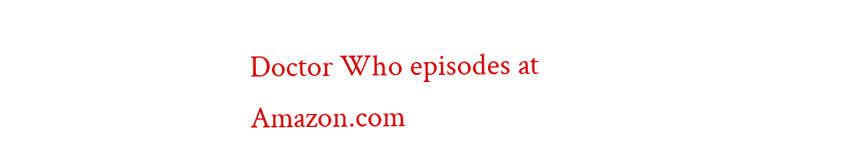Doctor Who episodes at Amazon.com